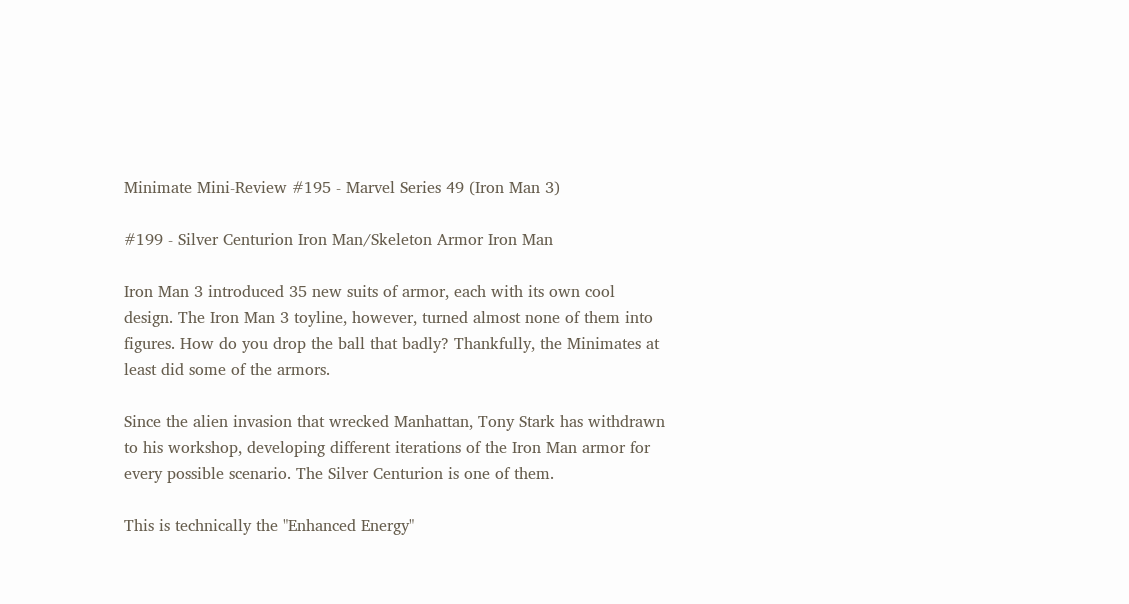Minimate Mini-Review #195 - Marvel Series 49 (Iron Man 3)

#199 - Silver Centurion Iron Man/Skeleton Armor Iron Man

Iron Man 3 introduced 35 new suits of armor, each with its own cool design. The Iron Man 3 toyline, however, turned almost none of them into figures. How do you drop the ball that badly? Thankfully, the Minimates at least did some of the armors.

Since the alien invasion that wrecked Manhattan, Tony Stark has withdrawn to his workshop, developing different iterations of the Iron Man armor for every possible scenario. The Silver Centurion is one of them.

This is technically the "Enhanced Energy"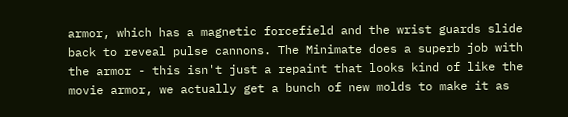armor, which has a magnetic forcefield and the wrist guards slide back to reveal pulse cannons. The Minimate does a superb job with the armor - this isn't just a repaint that looks kind of like the movie armor, we actually get a bunch of new molds to make it as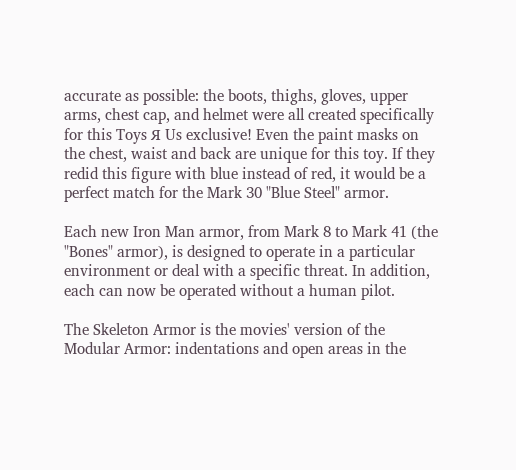accurate as possible: the boots, thighs, gloves, upper arms, chest cap, and helmet were all created specifically for this Toys Я Us exclusive! Even the paint masks on the chest, waist and back are unique for this toy. If they redid this figure with blue instead of red, it would be a perfect match for the Mark 30 "Blue Steel" armor.

Each new Iron Man armor, from Mark 8 to Mark 41 (the "Bones" armor), is designed to operate in a particular environment or deal with a specific threat. In addition, each can now be operated without a human pilot.

The Skeleton Armor is the movies' version of the Modular Armor: indentations and open areas in the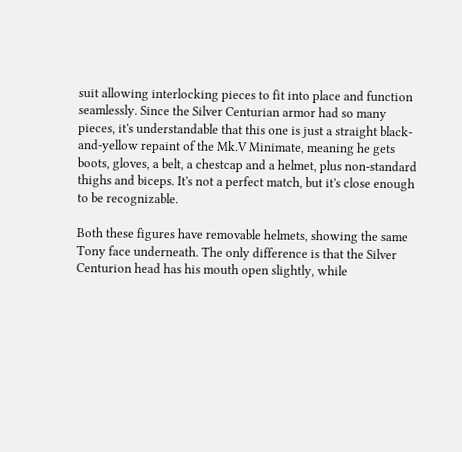suit allowing interlocking pieces to fit into place and function seamlessly. Since the Silver Centurian armor had so many pieces, it's understandable that this one is just a straight black-and-yellow repaint of the Mk.V Minimate, meaning he gets boots, gloves, a belt, a chestcap and a helmet, plus non-standard thighs and biceps. It's not a perfect match, but it's close enough to be recognizable.

Both these figures have removable helmets, showing the same Tony face underneath. The only difference is that the Silver Centurion head has his mouth open slightly, while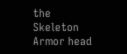the Skeleton Armor head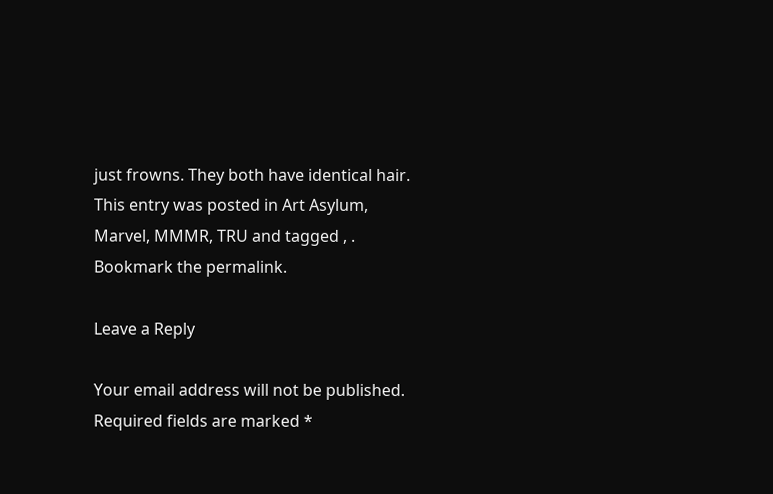just frowns. They both have identical hair.
This entry was posted in Art Asylum, Marvel, MMMR, TRU and tagged , . Bookmark the permalink.

Leave a Reply

Your email address will not be published. Required fields are marked *